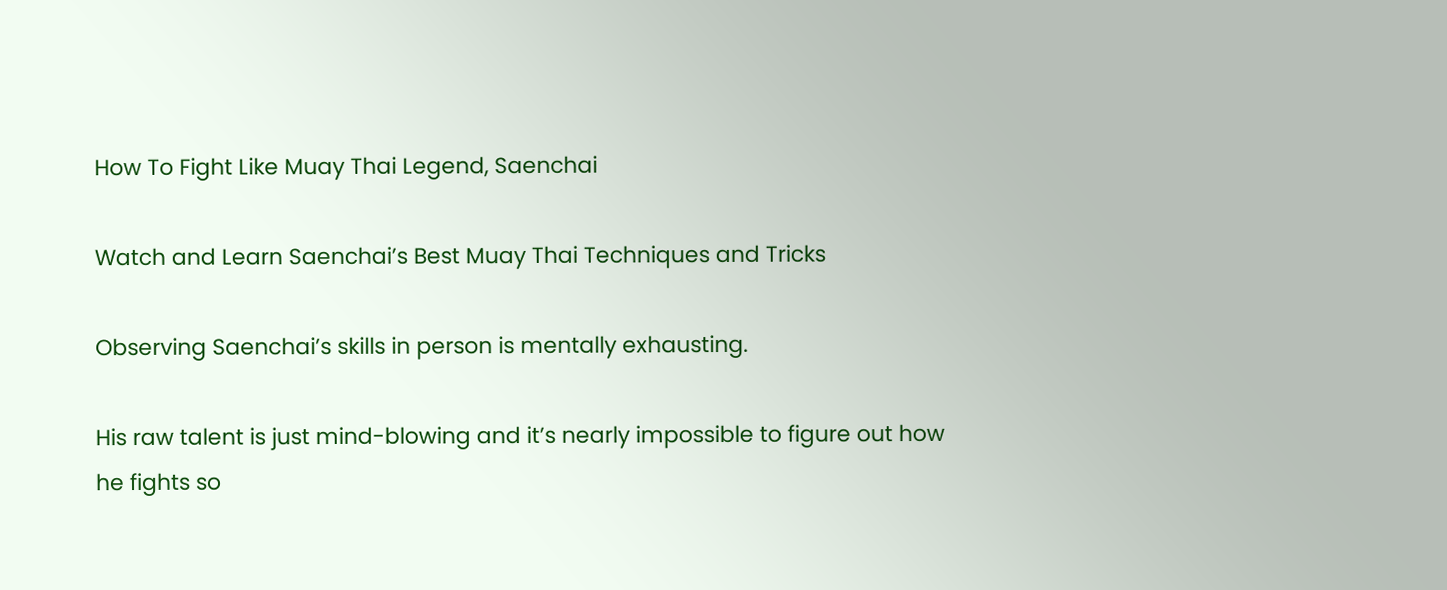How To Fight Like Muay Thai Legend, Saenchai

Watch and Learn Saenchai’s Best Muay Thai Techniques and Tricks

Observing Saenchai’s skills in person is mentally exhausting.

His raw talent is just mind-blowing and it’s nearly impossible to figure out how he fights so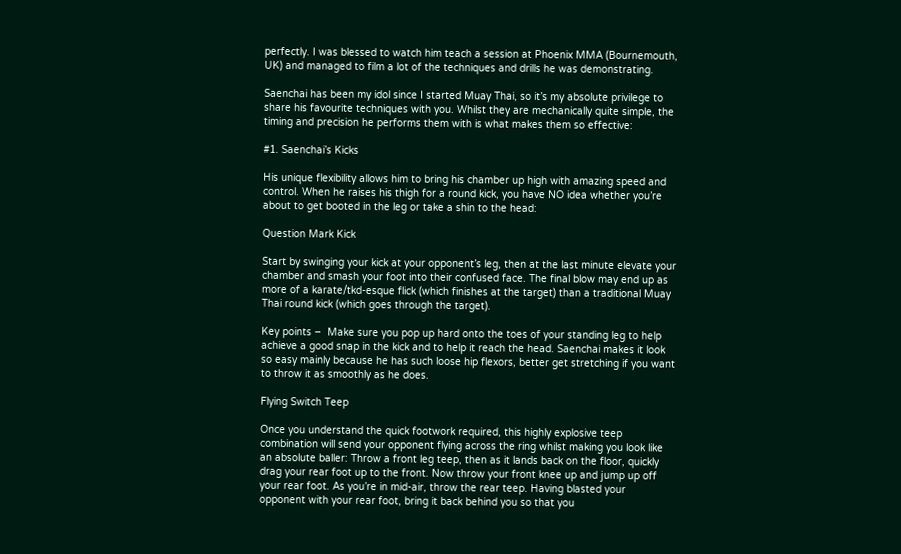perfectly. I was blessed to watch him teach a session at Phoenix MMA (Bournemouth, UK) and managed to film a lot of the techniques and drills he was demonstrating.

Saenchai has been my idol since I started Muay Thai, so it’s my absolute privilege to share his favourite techniques with you. Whilst they are mechanically quite simple, the timing and precision he performs them with is what makes them so effective:

#1. Saenchai’s Kicks

His unique flexibility allows him to bring his chamber up high with amazing speed and control. When he raises his thigh for a round kick, you have NO idea whether you’re about to get booted in the leg or take a shin to the head:

Question Mark Kick

Start by swinging your kick at your opponent’s leg, then at the last minute elevate your chamber and smash your foot into their confused face. The final blow may end up as more of a karate/tkd-esque flick (which finishes at the target) than a traditional Muay Thai round kick (which goes through the target).

Key points –  Make sure you pop up hard onto the toes of your standing leg to help achieve a good snap in the kick and to help it reach the head. Saenchai makes it look so easy mainly because he has such loose hip flexors, better get stretching if you want to throw it as smoothly as he does.

Flying Switch Teep

Once you understand the quick footwork required, this highly explosive teep combination will send your opponent flying across the ring whilst making you look like an absolute baller: Throw a front leg teep, then as it lands back on the floor, quickly drag your rear foot up to the front. Now throw your front knee up and jump up off your rear foot. As you’re in mid-air, throw the rear teep. Having blasted your opponent with your rear foot, bring it back behind you so that you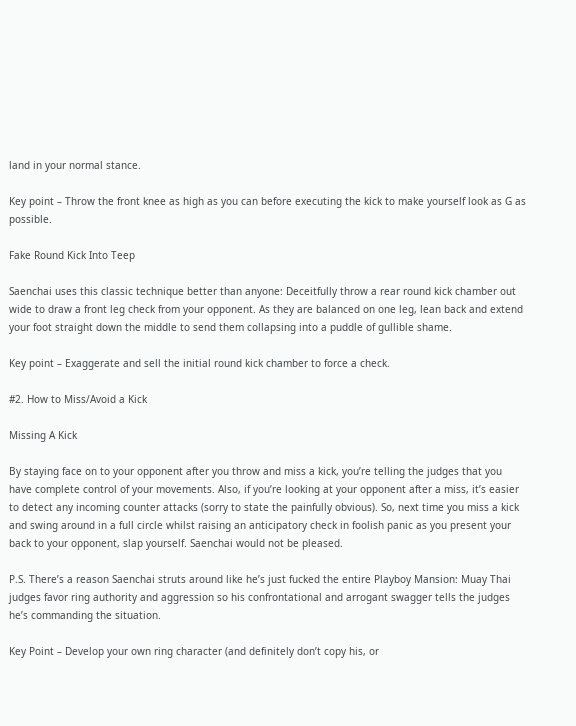land in your normal stance.

Key point – Throw the front knee as high as you can before executing the kick to make yourself look as G as possible.

Fake Round Kick Into Teep

Saenchai uses this classic technique better than anyone: Deceitfully throw a rear round kick chamber out wide to draw a front leg check from your opponent. As they are balanced on one leg, lean back and extend your foot straight down the middle to send them collapsing into a puddle of gullible shame.

Key point – Exaggerate and sell the initial round kick chamber to force a check.

#2. How to Miss/Avoid a Kick

Missing A Kick

By staying face on to your opponent after you throw and miss a kick, you’re telling the judges that you have complete control of your movements. Also, if you’re looking at your opponent after a miss, it’s easier to detect any incoming counter attacks (sorry to state the painfully obvious). So, next time you miss a kick and swing around in a full circle whilst raising an anticipatory check in foolish panic as you present your back to your opponent, slap yourself. Saenchai would not be pleased.

P.S. There’s a reason Saenchai struts around like he’s just fucked the entire Playboy Mansion: Muay Thai judges favor ring authority and aggression so his confrontational and arrogant swagger tells the judges he’s commanding the situation.

Key Point – Develop your own ring character (and definitely don’t copy his, or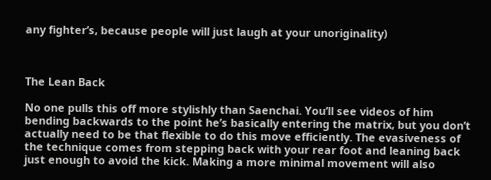any fighter’s, because people will just laugh at your unoriginality)



The Lean Back

No one pulls this off more stylishly than Saenchai. You’ll see videos of him bending backwards to the point he’s basically entering the matrix, but you don’t actually need to be that flexible to do this move efficiently. The evasiveness of the technique comes from stepping back with your rear foot and leaning back just enough to avoid the kick. Making a more minimal movement will also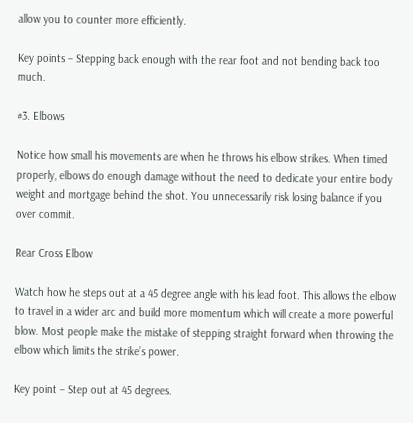allow you to counter more efficiently.

Key points – Stepping back enough with the rear foot and not bending back too much.

#3. Elbows

Notice how small his movements are when he throws his elbow strikes. When timed properly, elbows do enough damage without the need to dedicate your entire body weight and mortgage behind the shot. You unnecessarily risk losing balance if you over commit.

Rear Cross Elbow

Watch how he steps out at a 45 degree angle with his lead foot. This allows the elbow to travel in a wider arc and build more momentum which will create a more powerful blow. Most people make the mistake of stepping straight forward when throwing the elbow which limits the strike’s power.

Key point – Step out at 45 degrees.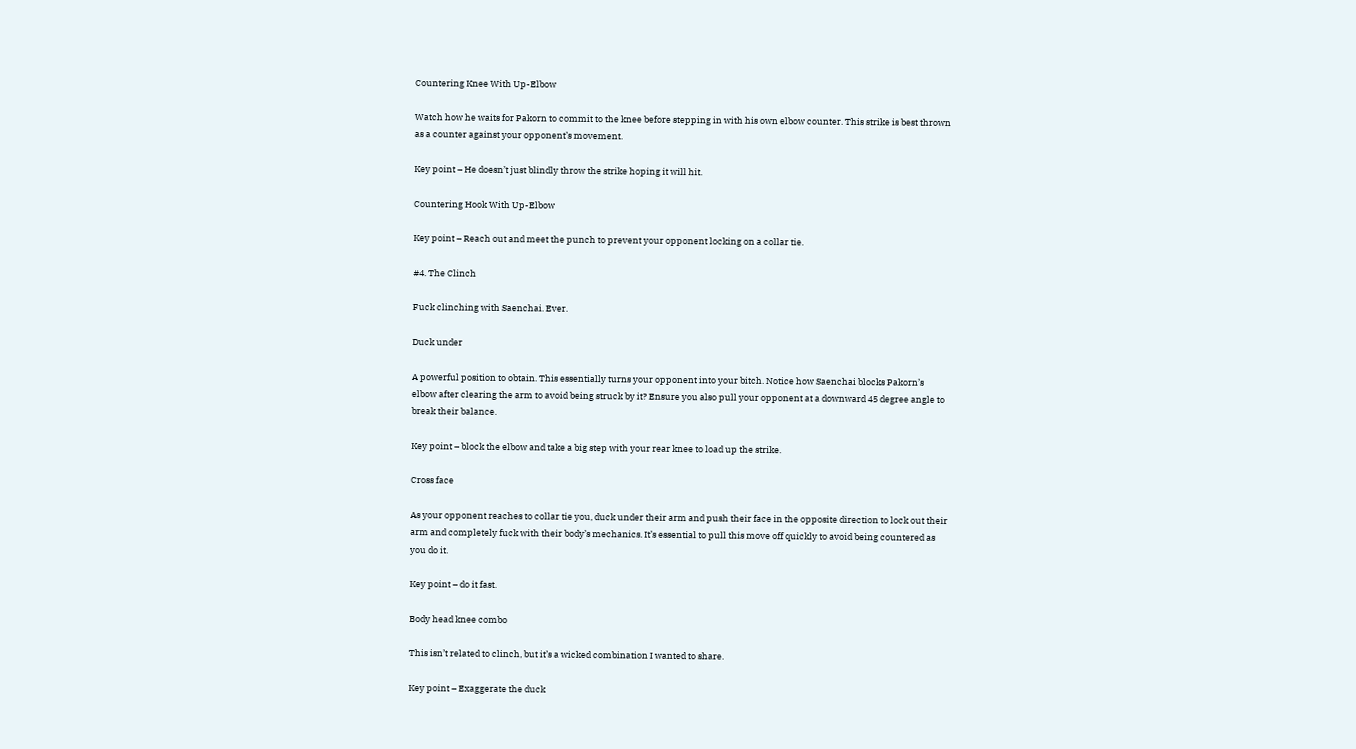Countering Knee With Up-Elbow

Watch how he waits for Pakorn to commit to the knee before stepping in with his own elbow counter. This strike is best thrown as a counter against your opponent’s movement.

Key point – He doesn’t just blindly throw the strike hoping it will hit.

Countering Hook With Up-Elbow

Key point – Reach out and meet the punch to prevent your opponent locking on a collar tie.

#4. The Clinch

Fuck clinching with Saenchai. Ever.

Duck under

A powerful position to obtain. This essentially turns your opponent into your bitch. Notice how Saenchai blocks Pakorn’s elbow after clearing the arm to avoid being struck by it? Ensure you also pull your opponent at a downward 45 degree angle to break their balance.

Key point – block the elbow and take a big step with your rear knee to load up the strike.

Cross face

As your opponent reaches to collar tie you, duck under their arm and push their face in the opposite direction to lock out their arm and completely fuck with their body’s mechanics. It’s essential to pull this move off quickly to avoid being countered as you do it.

Key point – do it fast.

Body head knee combo

This isn’t related to clinch, but it’s a wicked combination I wanted to share.

Key point – Exaggerate the duck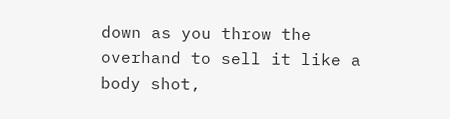down as you throw the overhand to sell it like a body shot,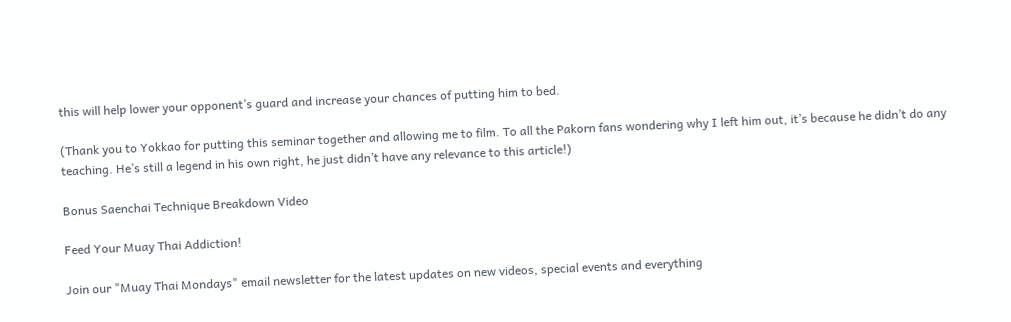this will help lower your opponent’s guard and increase your chances of putting him to bed.

(Thank you to Yokkao for putting this seminar together and allowing me to film. To all the Pakorn fans wondering why I left him out, it’s because he didn’t do any teaching. He’s still a legend in his own right, he just didn’t have any relevance to this article!)

Bonus Saenchai Technique Breakdown Video

Feed Your Muay Thai Addiction!

Join our "Muay Thai Mondays" email newsletter for the latest updates on new videos, special events and everything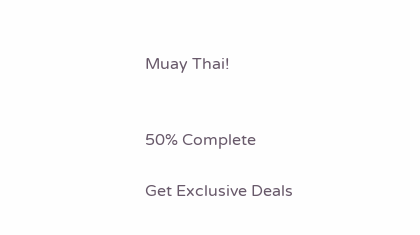Muay Thai!


50% Complete

Get Exclusive Deals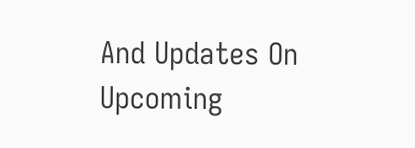And Updates On Upcoming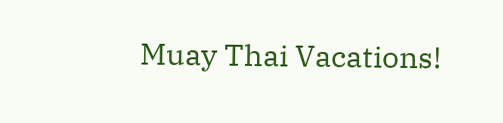Muay Thai Vacations!